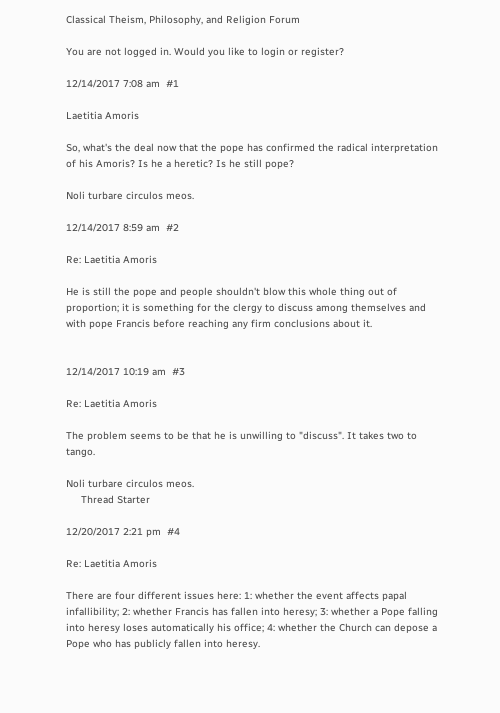Classical Theism, Philosophy, and Religion Forum

You are not logged in. Would you like to login or register?

12/14/2017 7:08 am  #1

Laetitia Amoris

So, what's the deal now that the pope has confirmed the radical interpretation of his Amoris? Is he a heretic? Is he still pope?

Noli turbare circulos meos.

12/14/2017 8:59 am  #2

Re: Laetitia Amoris

He is still the pope and people shouldn't blow this whole thing out of proportion; it is something for the clergy to discuss among themselves and with pope Francis before reaching any firm conclusions about it.


12/14/2017 10:19 am  #3

Re: Laetitia Amoris

The problem seems to be that he is unwilling to "discuss". It takes two to tango.

Noli turbare circulos meos.
     Thread Starter

12/20/2017 2:21 pm  #4

Re: Laetitia Amoris

There are four different issues here: 1: whether the event affects papal infallibility; 2: whether Francis has fallen into heresy; 3: whether a Pope falling into heresy loses automatically his office; 4: whether the Church can depose a Pope who has publicly fallen into heresy.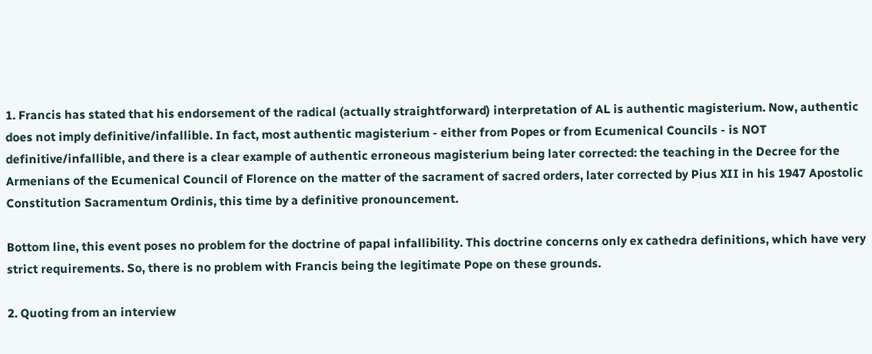1. Francis has stated that his endorsement of the radical (actually straightforward) interpretation of AL is authentic magisterium. Now, authentic does not imply definitive/infallible. In fact, most authentic magisterium - either from Popes or from Ecumenical Councils - is NOT definitive/infallible, and there is a clear example of authentic erroneous magisterium being later corrected: the teaching in the Decree for the Armenians of the Ecumenical Council of Florence on the matter of the sacrament of sacred orders, later corrected by Pius XII in his 1947 Apostolic Constitution Sacramentum Ordinis, this time by a definitive pronouncement.

Bottom line, this event poses no problem for the doctrine of papal infallibility. This doctrine concerns only ex cathedra definitions, which have very strict requirements. So, there is no problem with Francis being the legitimate Pope on these grounds.

2. Quoting from an interview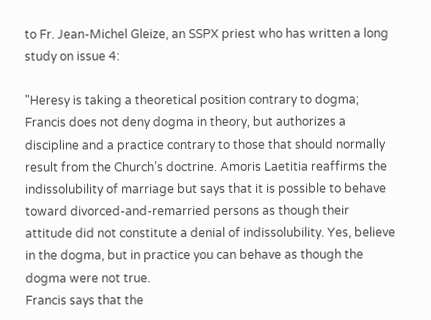to Fr. Jean-Michel Gleize, an SSPX priest who has written a long study on issue 4:

"Heresy is taking a theoretical position contrary to dogma; Francis does not deny dogma in theory, but authorizes a discipline and a practice contrary to those that should normally result from the Church’s doctrine. Amoris Laetitia reaffirms the indissolubility of marriage but says that it is possible to behave toward divorced-and-remarried persons as though their attitude did not constitute a denial of indissolubility. Yes, believe in the dogma, but in practice you can behave as though the dogma were not true.
Francis says that the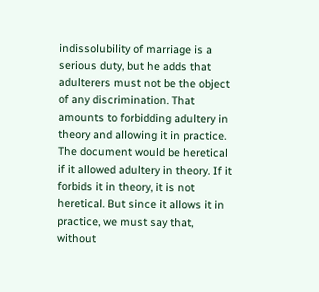indissolubility of marriage is a serious duty, but he adds that adulterers must not be the object of any discrimination. That amounts to forbidding adultery in theory and allowing it in practice. The document would be heretical if it allowed adultery in theory. If it forbids it in theory, it is not heretical. But since it allows it in practice, we must say that, without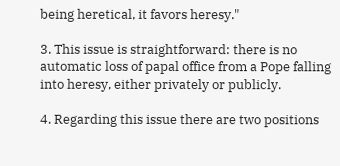being heretical, it favors heresy."

3. This issue is straightforward: there is no automatic loss of papal office from a Pope falling into heresy, either privately or publicly.

4. Regarding this issue there are two positions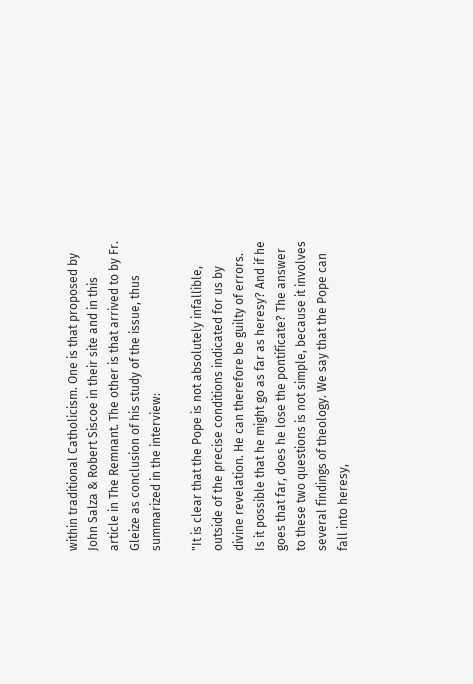within traditional Catholicism. One is that proposed by John Salza & Robert Siscoe in their site and in this article in The Remnant. The other is that arrived to by Fr. Gleize as conclusion of his study of the issue, thus summarized in the interview:

"It is clear that the Pope is not absolutely infallible, outside of the precise conditions indicated for us by divine revelation. He can therefore be guilty of errors. Is it possible that he might go as far as heresy? And if he goes that far, does he lose the pontificate? The answer to these two questions is not simple, because it involves several findings of theology. We say that the Pope can fall into heresy,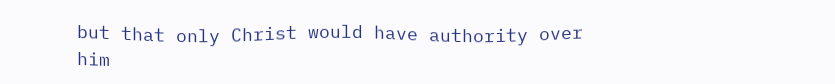but that only Christ would have authority over him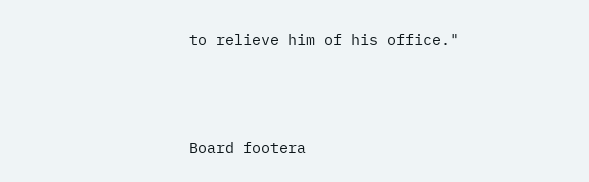to relieve him of his office."



Board footera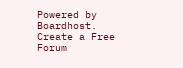Powered by Boardhost. Create a Free Forum